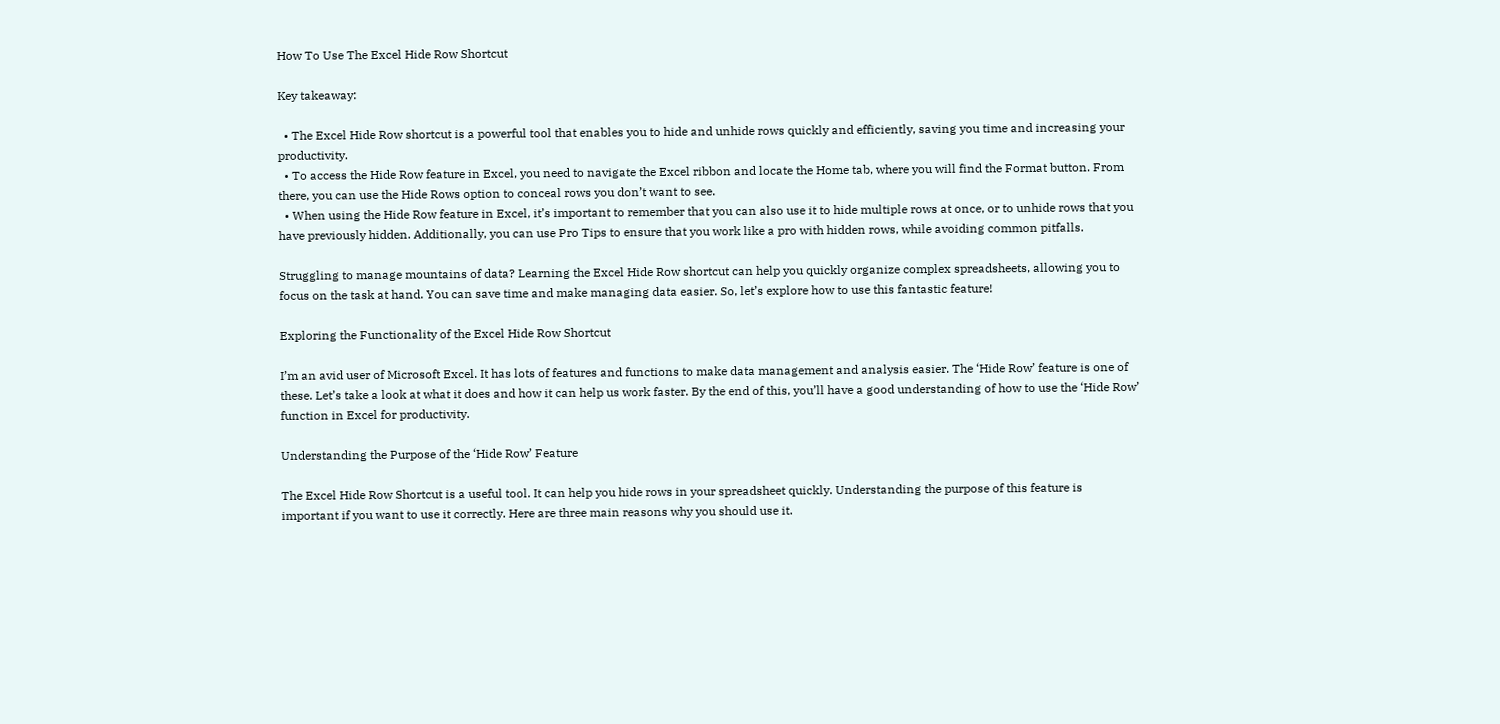How To Use The Excel Hide Row Shortcut

Key takeaway:

  • The Excel Hide Row shortcut is a powerful tool that enables you to hide and unhide rows quickly and efficiently, saving you time and increasing your productivity.
  • To access the Hide Row feature in Excel, you need to navigate the Excel ribbon and locate the Home tab, where you will find the Format button. From there, you can use the Hide Rows option to conceal rows you don’t want to see.
  • When using the Hide Row feature in Excel, it’s important to remember that you can also use it to hide multiple rows at once, or to unhide rows that you have previously hidden. Additionally, you can use Pro Tips to ensure that you work like a pro with hidden rows, while avoiding common pitfalls.

Struggling to manage mountains of data? Learning the Excel Hide Row shortcut can help you quickly organize complex spreadsheets, allowing you to focus on the task at hand. You can save time and make managing data easier. So, let’s explore how to use this fantastic feature!

Exploring the Functionality of the Excel Hide Row Shortcut

I’m an avid user of Microsoft Excel. It has lots of features and functions to make data management and analysis easier. The ‘Hide Row’ feature is one of these. Let’s take a look at what it does and how it can help us work faster. By the end of this, you’ll have a good understanding of how to use the ‘Hide Row’ function in Excel for productivity.

Understanding the Purpose of the ‘Hide Row’ Feature

The Excel Hide Row Shortcut is a useful tool. It can help you hide rows in your spreadsheet quickly. Understanding the purpose of this feature is important if you want to use it correctly. Here are three main reasons why you should use it.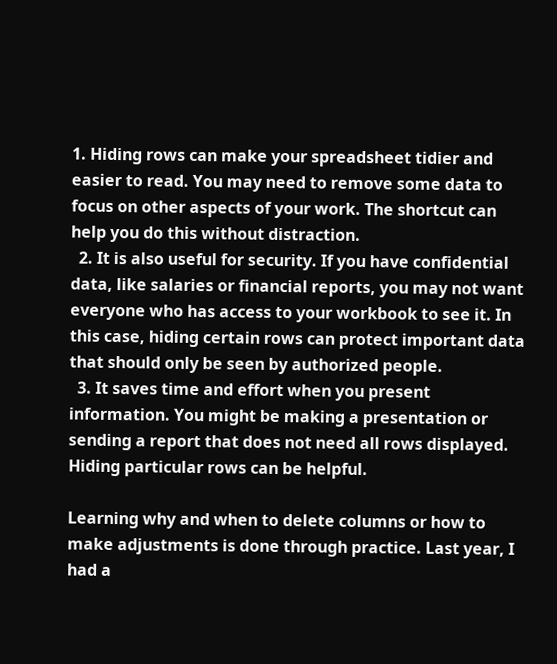1. Hiding rows can make your spreadsheet tidier and easier to read. You may need to remove some data to focus on other aspects of your work. The shortcut can help you do this without distraction.
  2. It is also useful for security. If you have confidential data, like salaries or financial reports, you may not want everyone who has access to your workbook to see it. In this case, hiding certain rows can protect important data that should only be seen by authorized people.
  3. It saves time and effort when you present information. You might be making a presentation or sending a report that does not need all rows displayed. Hiding particular rows can be helpful.

Learning why and when to delete columns or how to make adjustments is done through practice. Last year, I had a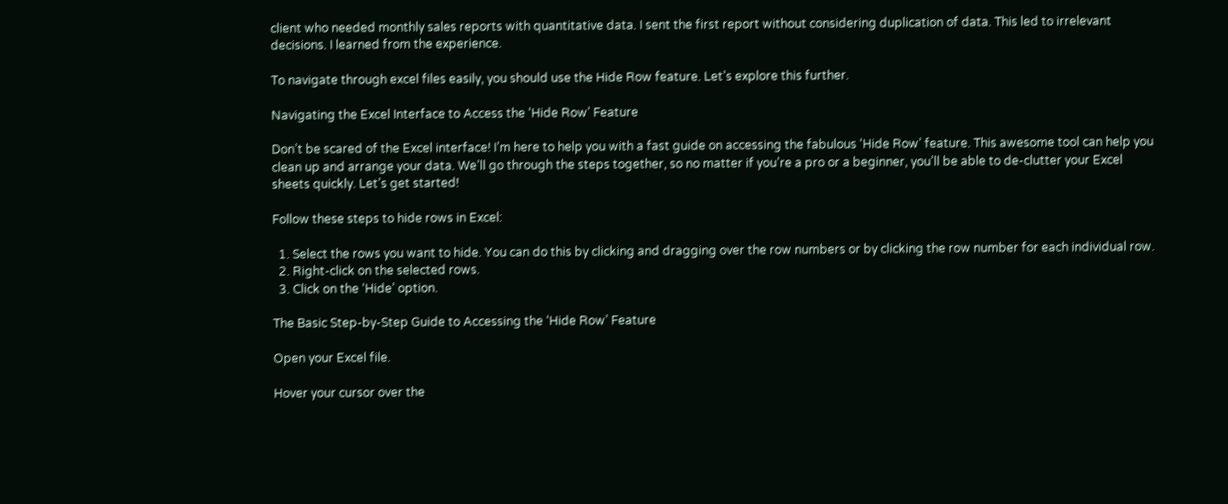client who needed monthly sales reports with quantitative data. I sent the first report without considering duplication of data. This led to irrelevant decisions. I learned from the experience.

To navigate through excel files easily, you should use the Hide Row feature. Let’s explore this further.

Navigating the Excel Interface to Access the ‘Hide Row’ Feature

Don’t be scared of the Excel interface! I’m here to help you with a fast guide on accessing the fabulous ‘Hide Row’ feature. This awesome tool can help you clean up and arrange your data. We’ll go through the steps together, so no matter if you’re a pro or a beginner, you’ll be able to de-clutter your Excel sheets quickly. Let’s get started!

Follow these steps to hide rows in Excel:

  1. Select the rows you want to hide. You can do this by clicking and dragging over the row numbers or by clicking the row number for each individual row.
  2. Right-click on the selected rows.
  3. Click on the ‘Hide’ option.

The Basic Step-by-Step Guide to Accessing the ‘Hide Row’ Feature

Open your Excel file.

Hover your cursor over the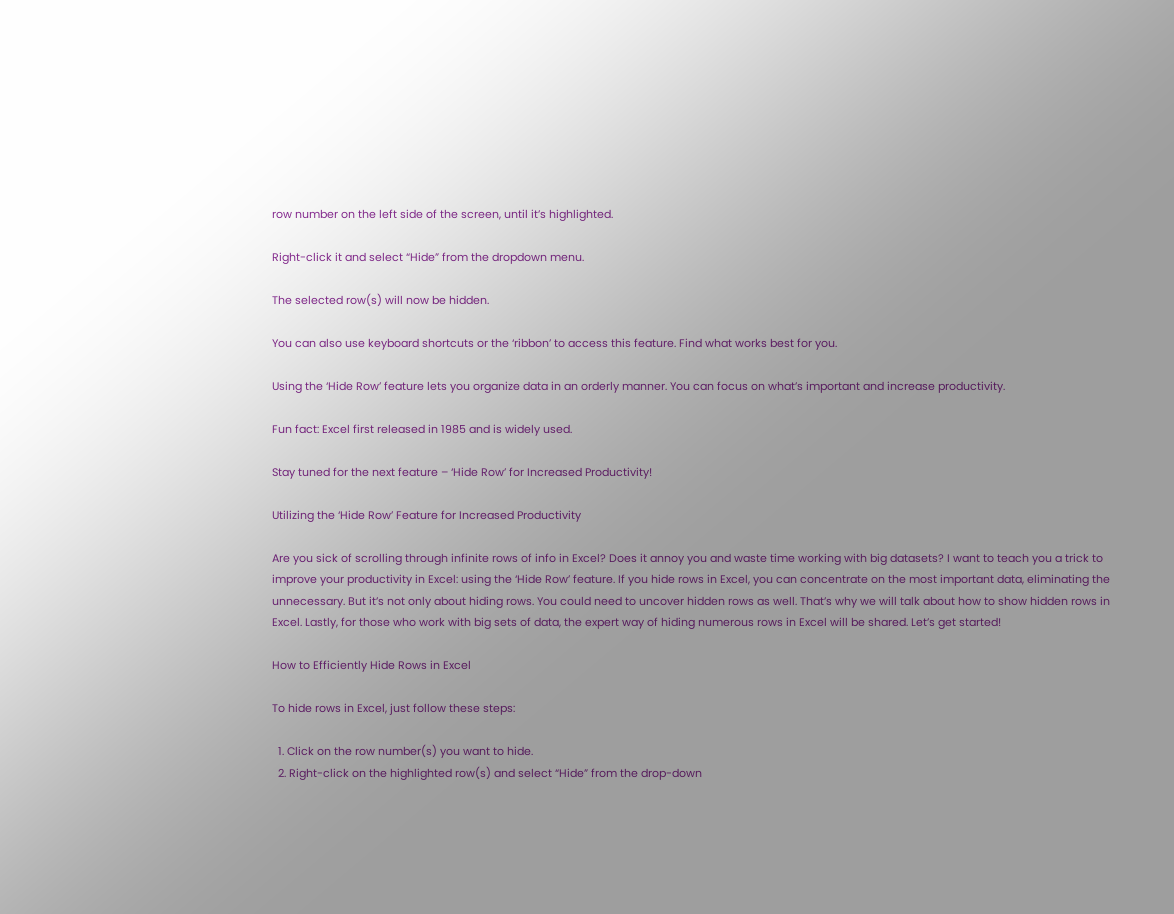row number on the left side of the screen, until it’s highlighted.

Right-click it and select “Hide” from the dropdown menu.

The selected row(s) will now be hidden.

You can also use keyboard shortcuts or the ‘ribbon’ to access this feature. Find what works best for you.

Using the ‘Hide Row’ feature lets you organize data in an orderly manner. You can focus on what’s important and increase productivity.

Fun fact: Excel first released in 1985 and is widely used.

Stay tuned for the next feature – ‘Hide Row’ for Increased Productivity!

Utilizing the ‘Hide Row’ Feature for Increased Productivity

Are you sick of scrolling through infinite rows of info in Excel? Does it annoy you and waste time working with big datasets? I want to teach you a trick to improve your productivity in Excel: using the ‘Hide Row’ feature. If you hide rows in Excel, you can concentrate on the most important data, eliminating the unnecessary. But it’s not only about hiding rows. You could need to uncover hidden rows as well. That’s why we will talk about how to show hidden rows in Excel. Lastly, for those who work with big sets of data, the expert way of hiding numerous rows in Excel will be shared. Let’s get started!

How to Efficiently Hide Rows in Excel

To hide rows in Excel, just follow these steps:

  1. Click on the row number(s) you want to hide.
  2. Right-click on the highlighted row(s) and select “Hide” from the drop-down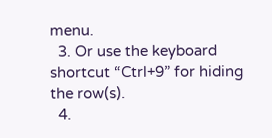menu.
  3. Or use the keyboard shortcut “Ctrl+9” for hiding the row(s).
  4.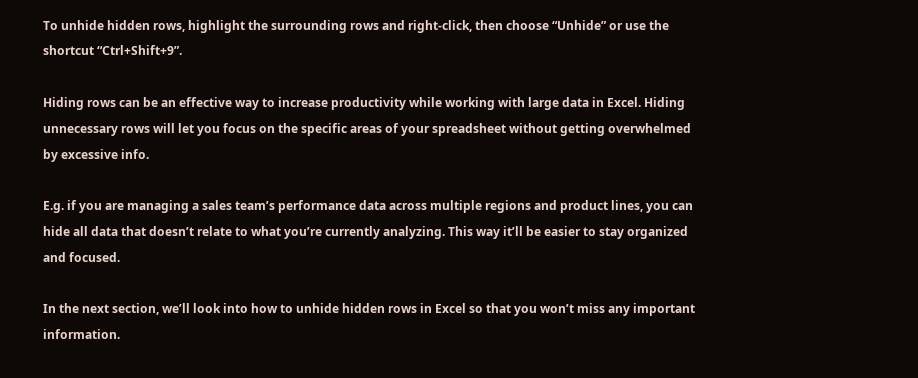To unhide hidden rows, highlight the surrounding rows and right-click, then choose “Unhide” or use the shortcut “Ctrl+Shift+9”.

Hiding rows can be an effective way to increase productivity while working with large data in Excel. Hiding unnecessary rows will let you focus on the specific areas of your spreadsheet without getting overwhelmed by excessive info.

E.g. if you are managing a sales team’s performance data across multiple regions and product lines, you can hide all data that doesn’t relate to what you’re currently analyzing. This way it’ll be easier to stay organized and focused.

In the next section, we’ll look into how to unhide hidden rows in Excel so that you won’t miss any important information.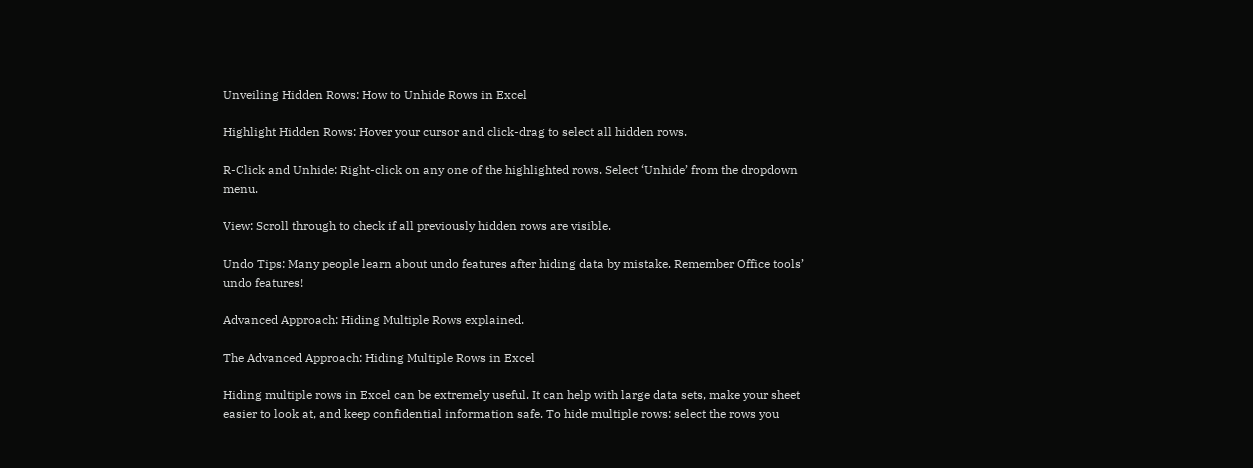Unveiling Hidden Rows: How to Unhide Rows in Excel

Highlight Hidden Rows: Hover your cursor and click-drag to select all hidden rows.

R-Click and Unhide: Right-click on any one of the highlighted rows. Select ‘Unhide’ from the dropdown menu.

View: Scroll through to check if all previously hidden rows are visible.

Undo Tips: Many people learn about undo features after hiding data by mistake. Remember Office tools’ undo features!

Advanced Approach: Hiding Multiple Rows explained.

The Advanced Approach: Hiding Multiple Rows in Excel

Hiding multiple rows in Excel can be extremely useful. It can help with large data sets, make your sheet easier to look at, and keep confidential information safe. To hide multiple rows: select the rows you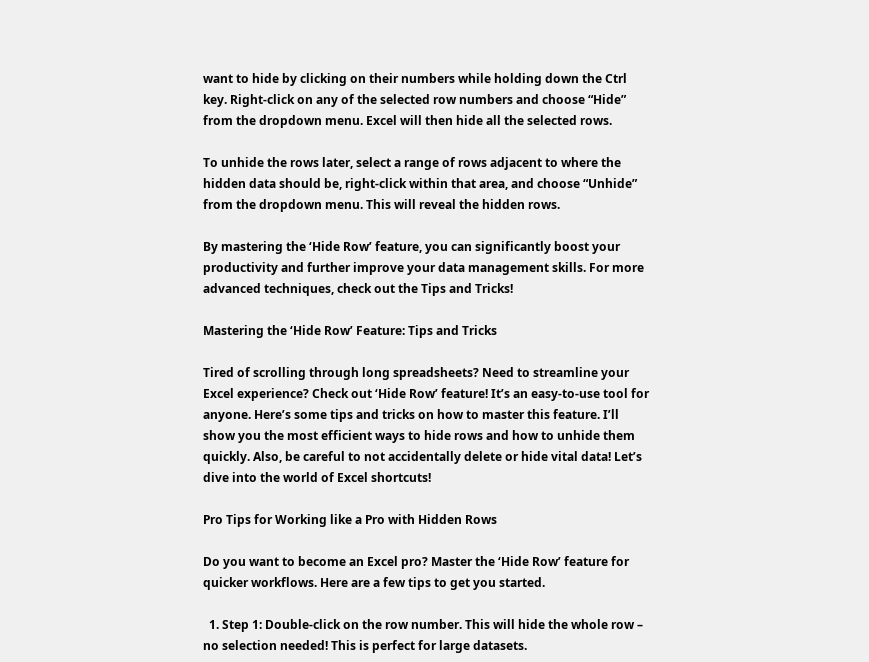want to hide by clicking on their numbers while holding down the Ctrl key. Right-click on any of the selected row numbers and choose “Hide” from the dropdown menu. Excel will then hide all the selected rows.

To unhide the rows later, select a range of rows adjacent to where the hidden data should be, right-click within that area, and choose “Unhide” from the dropdown menu. This will reveal the hidden rows.

By mastering the ‘Hide Row’ feature, you can significantly boost your productivity and further improve your data management skills. For more advanced techniques, check out the Tips and Tricks!

Mastering the ‘Hide Row’ Feature: Tips and Tricks

Tired of scrolling through long spreadsheets? Need to streamline your Excel experience? Check out ‘Hide Row’ feature! It’s an easy-to-use tool for anyone. Here’s some tips and tricks on how to master this feature. I’ll show you the most efficient ways to hide rows and how to unhide them quickly. Also, be careful to not accidentally delete or hide vital data! Let’s dive into the world of Excel shortcuts!

Pro Tips for Working like a Pro with Hidden Rows

Do you want to become an Excel pro? Master the ‘Hide Row’ feature for quicker workflows. Here are a few tips to get you started.

  1. Step 1: Double-click on the row number. This will hide the whole row – no selection needed! This is perfect for large datasets.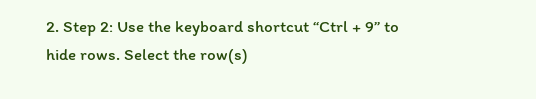2. Step 2: Use the keyboard shortcut “Ctrl + 9” to hide rows. Select the row(s)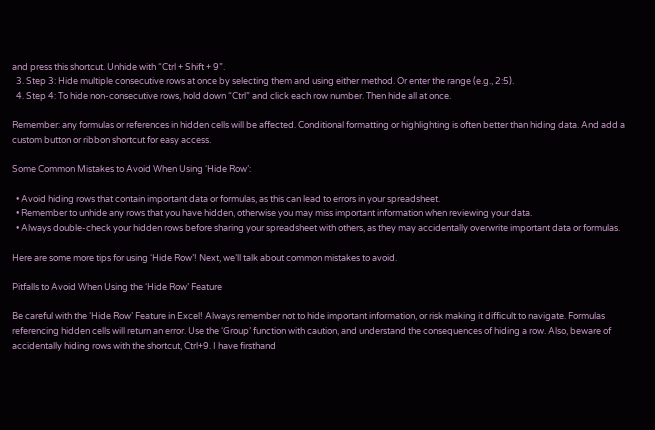and press this shortcut. Unhide with “Ctrl + Shift + 9”.
  3. Step 3: Hide multiple consecutive rows at once by selecting them and using either method. Or enter the range (e.g., 2:5).
  4. Step 4: To hide non-consecutive rows, hold down “Ctrl” and click each row number. Then hide all at once.

Remember: any formulas or references in hidden cells will be affected. Conditional formatting or highlighting is often better than hiding data. And add a custom button or ribbon shortcut for easy access.

Some Common Mistakes to Avoid When Using ‘Hide Row’:

  • Avoid hiding rows that contain important data or formulas, as this can lead to errors in your spreadsheet.
  • Remember to unhide any rows that you have hidden, otherwise you may miss important information when reviewing your data.
  • Always double-check your hidden rows before sharing your spreadsheet with others, as they may accidentally overwrite important data or formulas.

Here are some more tips for using ‘Hide Row’! Next, we’ll talk about common mistakes to avoid.

Pitfalls to Avoid When Using the ‘Hide Row’ Feature

Be careful with the ‘Hide Row’ Feature in Excel! Always remember not to hide important information, or risk making it difficult to navigate. Formulas referencing hidden cells will return an error. Use the ‘Group’ function with caution, and understand the consequences of hiding a row. Also, beware of accidentally hiding rows with the shortcut, Ctrl+9. I have firsthand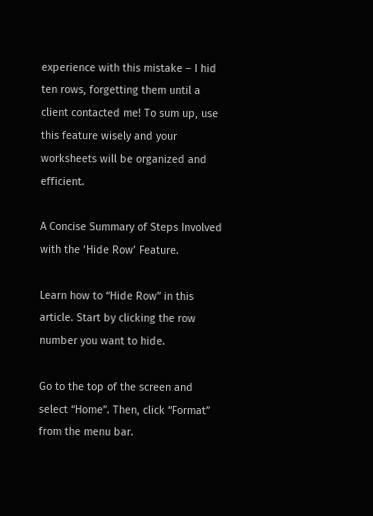experience with this mistake – I hid ten rows, forgetting them until a client contacted me! To sum up, use this feature wisely and your worksheets will be organized and efficient.

A Concise Summary of Steps Involved with the ‘Hide Row’ Feature.

Learn how to “Hide Row” in this article. Start by clicking the row number you want to hide.

Go to the top of the screen and select “Home”. Then, click “Format” from the menu bar.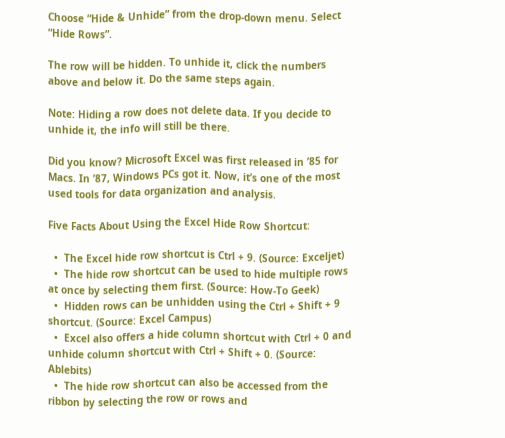Choose “Hide & Unhide” from the drop-down menu. Select “Hide Rows”.

The row will be hidden. To unhide it, click the numbers above and below it. Do the same steps again.

Note: Hiding a row does not delete data. If you decide to unhide it, the info will still be there.

Did you know? Microsoft Excel was first released in ’85 for Macs. In ’87, Windows PCs got it. Now, it’s one of the most used tools for data organization and analysis.

Five Facts About Using the Excel Hide Row Shortcut:

  •  The Excel hide row shortcut is Ctrl + 9. (Source: Exceljet)
  •  The hide row shortcut can be used to hide multiple rows at once by selecting them first. (Source: How-To Geek)
  •  Hidden rows can be unhidden using the Ctrl + Shift + 9 shortcut. (Source: Excel Campus)
  •  Excel also offers a hide column shortcut with Ctrl + 0 and unhide column shortcut with Ctrl + Shift + 0. (Source: Ablebits)
  •  The hide row shortcut can also be accessed from the ribbon by selecting the row or rows and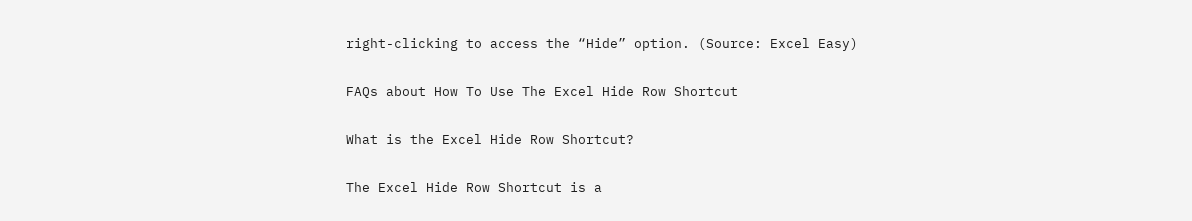right-clicking to access the “Hide” option. (Source: Excel Easy)

FAQs about How To Use The Excel Hide Row Shortcut

What is the Excel Hide Row Shortcut?

The Excel Hide Row Shortcut is a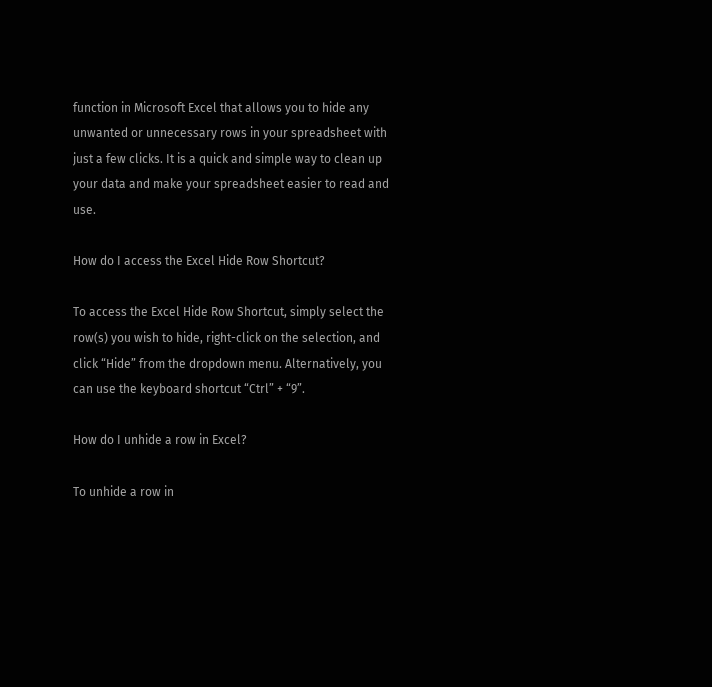function in Microsoft Excel that allows you to hide any unwanted or unnecessary rows in your spreadsheet with just a few clicks. It is a quick and simple way to clean up your data and make your spreadsheet easier to read and use.

How do I access the Excel Hide Row Shortcut?

To access the Excel Hide Row Shortcut, simply select the row(s) you wish to hide, right-click on the selection, and click “Hide” from the dropdown menu. Alternatively, you can use the keyboard shortcut “Ctrl” + “9”.

How do I unhide a row in Excel?

To unhide a row in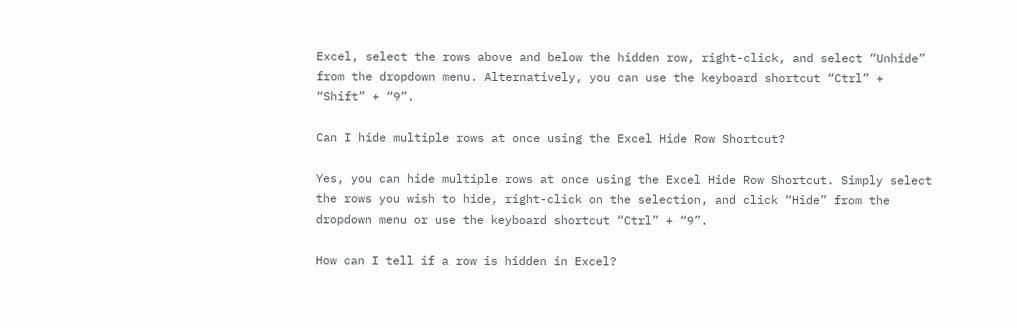Excel, select the rows above and below the hidden row, right-click, and select “Unhide” from the dropdown menu. Alternatively, you can use the keyboard shortcut “Ctrl” + “Shift” + “9”.

Can I hide multiple rows at once using the Excel Hide Row Shortcut?

Yes, you can hide multiple rows at once using the Excel Hide Row Shortcut. Simply select the rows you wish to hide, right-click on the selection, and click “Hide” from the dropdown menu or use the keyboard shortcut “Ctrl” + “9”.

How can I tell if a row is hidden in Excel?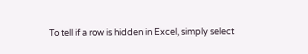To tell if a row is hidden in Excel, simply select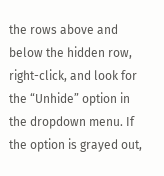the rows above and below the hidden row, right-click, and look for the “Unhide” option in the dropdown menu. If the option is grayed out,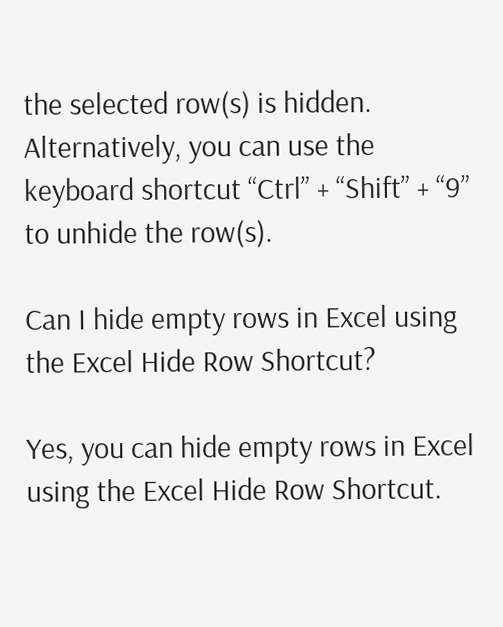the selected row(s) is hidden. Alternatively, you can use the keyboard shortcut “Ctrl” + “Shift” + “9” to unhide the row(s).

Can I hide empty rows in Excel using the Excel Hide Row Shortcut?

Yes, you can hide empty rows in Excel using the Excel Hide Row Shortcut.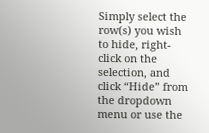Simply select the row(s) you wish to hide, right-click on the selection, and click “Hide” from the dropdown menu or use the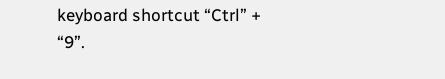keyboard shortcut “Ctrl” + “9”.